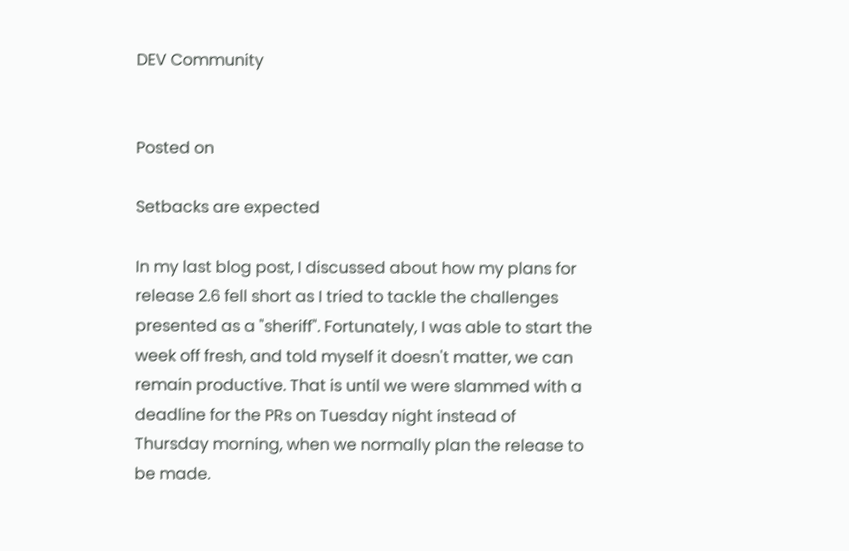DEV Community


Posted on

Setbacks are expected

In my last blog post, I discussed about how my plans for release 2.6 fell short as I tried to tackle the challenges presented as a "sheriff". Fortunately, I was able to start the week off fresh, and told myself it doesn't matter, we can remain productive. That is until we were slammed with a deadline for the PRs on Tuesday night instead of Thursday morning, when we normally plan the release to be made.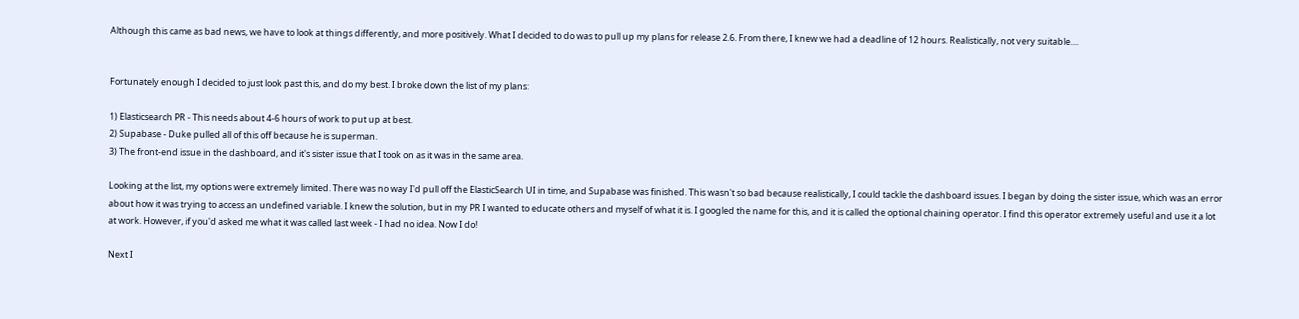Although this came as bad news, we have to look at things differently, and more positively. What I decided to do was to pull up my plans for release 2.6. From there, I knew we had a deadline of 12 hours. Realistically, not very suitable....


Fortunately enough I decided to just look past this, and do my best. I broke down the list of my plans:

1) Elasticsearch PR - This needs about 4-6 hours of work to put up at best.
2) Supabase - Duke pulled all of this off because he is superman.
3) The front-end issue in the dashboard, and it's sister issue that I took on as it was in the same area.

Looking at the list, my options were extremely limited. There was no way I'd pull off the ElasticSearch UI in time, and Supabase was finished. This wasn't so bad because realistically, I could tackle the dashboard issues. I began by doing the sister issue, which was an error about how it was trying to access an undefined variable. I knew the solution, but in my PR I wanted to educate others and myself of what it is. I googled the name for this, and it is called the optional chaining operator. I find this operator extremely useful and use it a lot at work. However, if you'd asked me what it was called last week - I had no idea. Now I do!

Next I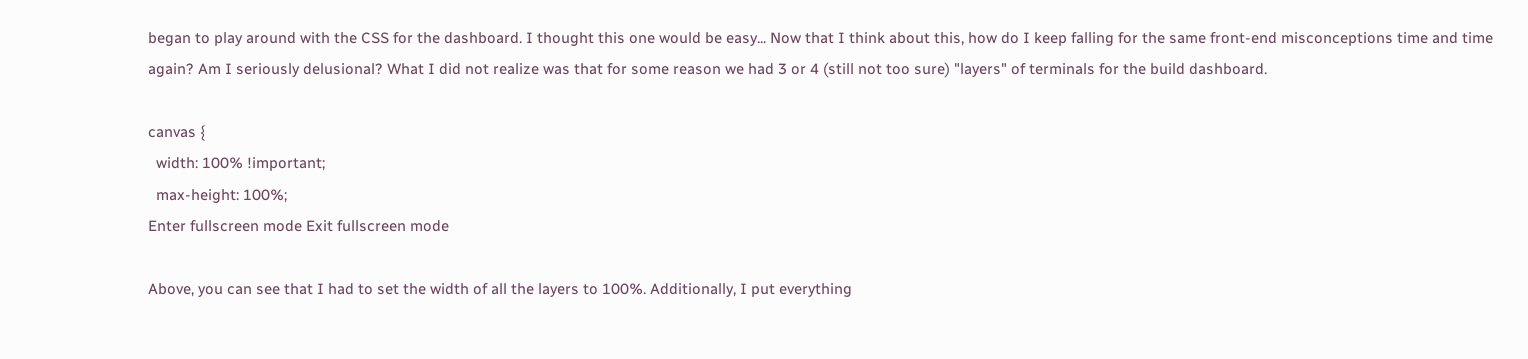began to play around with the CSS for the dashboard. I thought this one would be easy... Now that I think about this, how do I keep falling for the same front-end misconceptions time and time again? Am I seriously delusional? What I did not realize was that for some reason we had 3 or 4 (still not too sure) "layers" of terminals for the build dashboard.

canvas {
  width: 100% !important;
  max-height: 100%;
Enter fullscreen mode Exit fullscreen mode

Above, you can see that I had to set the width of all the layers to 100%. Additionally, I put everything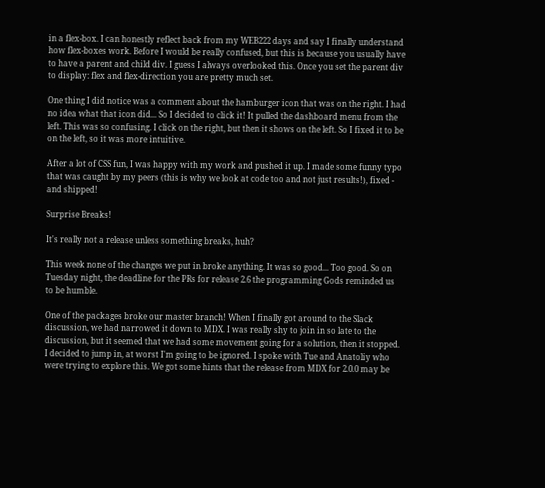in a flex-box. I can honestly reflect back from my WEB222 days and say I finally understand how flex-boxes work. Before I would be really confused, but this is because you usually have to have a parent and child div. I guess I always overlooked this. Once you set the parent div to display: flex and flex-direction you are pretty much set.

One thing I did notice was a comment about the hamburger icon that was on the right. I had no idea what that icon did... So I decided to click it! It pulled the dashboard menu from the left. This was so confusing. I click on the right, but then it shows on the left. So I fixed it to be on the left, so it was more intuitive.

After a lot of CSS fun, I was happy with my work and pushed it up. I made some funny typo that was caught by my peers (this is why we look at code too and not just results!), fixed - and shipped!

Surprise Breaks!

It's really not a release unless something breaks, huh?

This week none of the changes we put in broke anything. It was so good... Too good. So on Tuesday night, the deadline for the PRs for release 2.6 the programming Gods reminded us to be humble.

One of the packages broke our master branch! When I finally got around to the Slack discussion, we had narrowed it down to MDX. I was really shy to join in so late to the discussion, but it seemed that we had some movement going for a solution, then it stopped. I decided to jump in, at worst I'm going to be ignored. I spoke with Tue and Anatoliy who were trying to explore this. We got some hints that the release from MDX for 2.0.0 may be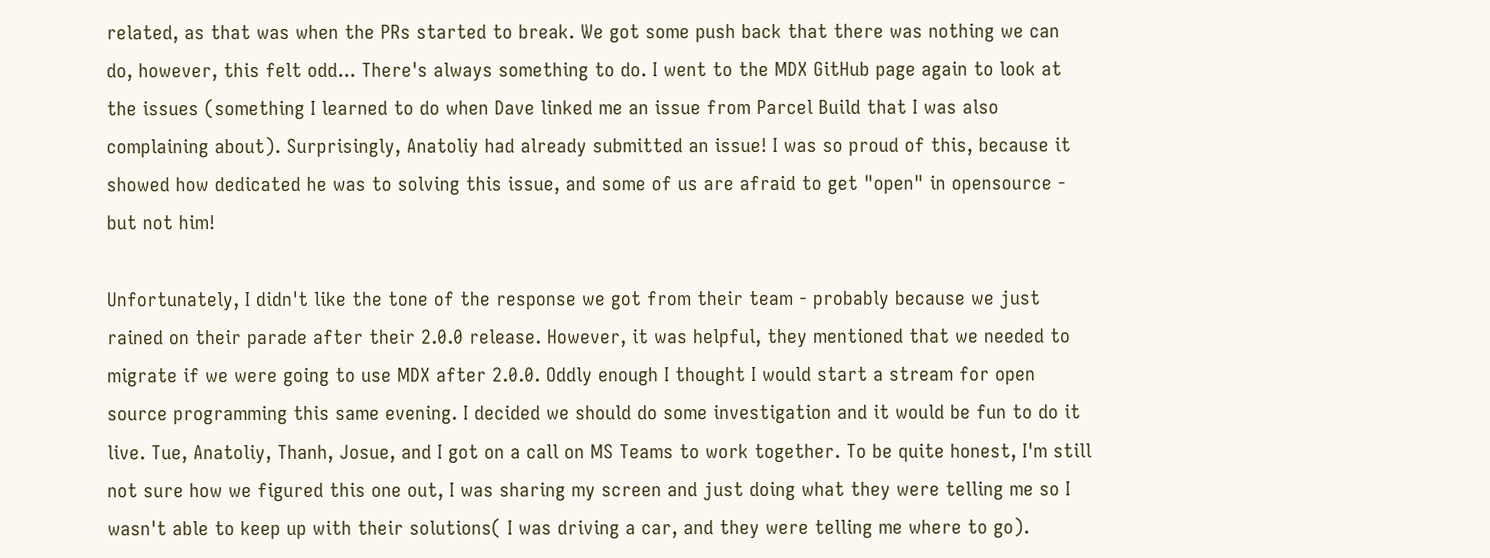related, as that was when the PRs started to break. We got some push back that there was nothing we can do, however, this felt odd... There's always something to do. I went to the MDX GitHub page again to look at the issues (something I learned to do when Dave linked me an issue from Parcel Build that I was also complaining about). Surprisingly, Anatoliy had already submitted an issue! I was so proud of this, because it showed how dedicated he was to solving this issue, and some of us are afraid to get "open" in opensource - but not him!

Unfortunately, I didn't like the tone of the response we got from their team - probably because we just rained on their parade after their 2.0.0 release. However, it was helpful, they mentioned that we needed to migrate if we were going to use MDX after 2.0.0. Oddly enough I thought I would start a stream for open source programming this same evening. I decided we should do some investigation and it would be fun to do it live. Tue, Anatoliy, Thanh, Josue, and I got on a call on MS Teams to work together. To be quite honest, I'm still not sure how we figured this one out, I was sharing my screen and just doing what they were telling me so I wasn't able to keep up with their solutions( I was driving a car, and they were telling me where to go).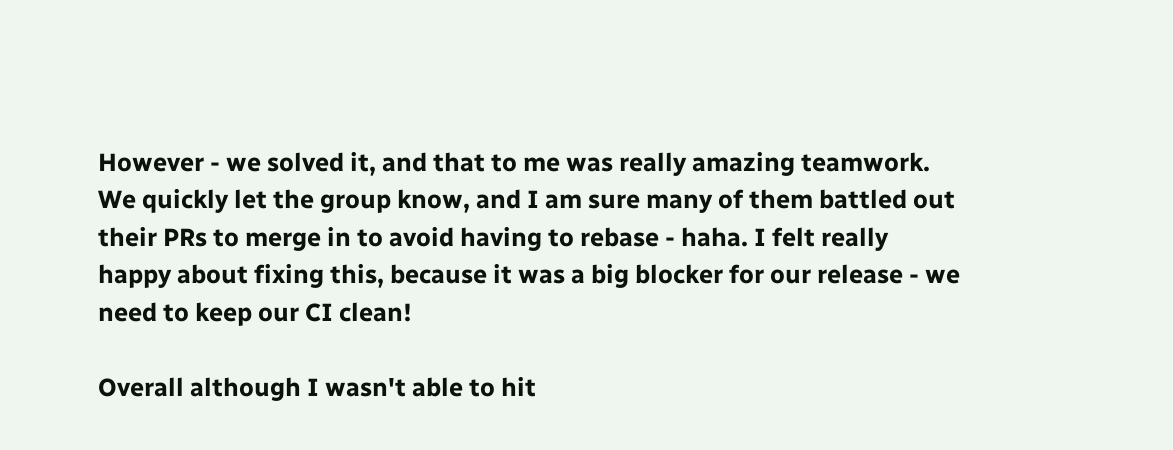However - we solved it, and that to me was really amazing teamwork. We quickly let the group know, and I am sure many of them battled out their PRs to merge in to avoid having to rebase - haha. I felt really happy about fixing this, because it was a big blocker for our release - we need to keep our CI clean!

Overall although I wasn't able to hit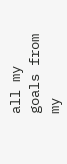all my goals from my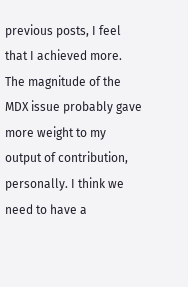previous posts, I feel that I achieved more. The magnitude of the MDX issue probably gave more weight to my output of contribution, personally. I think we need to have a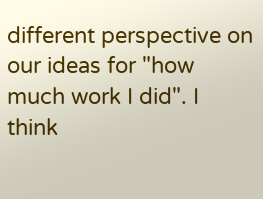different perspective on our ideas for "how much work I did". I think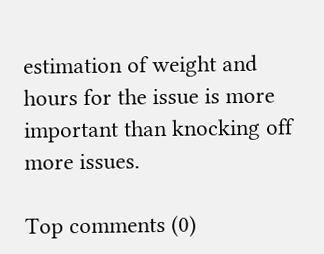estimation of weight and hours for the issue is more important than knocking off more issues.

Top comments (0)